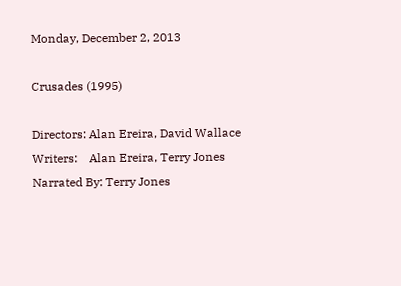Monday, December 2, 2013

Crusades (1995)

Directors: Alan Ereira, David Wallace
Writers:    Alan Ereira, Terry Jones
Narrated By: Terry Jones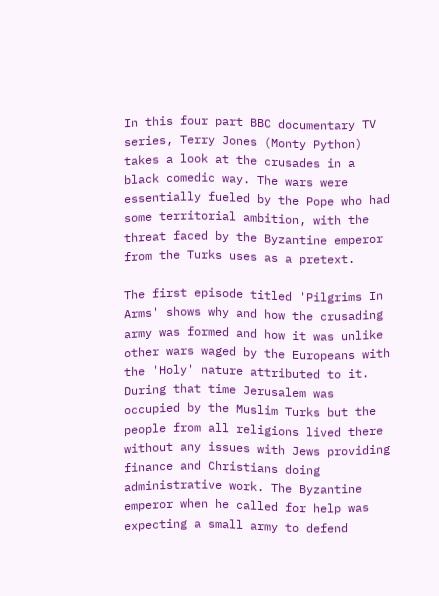In this four part BBC documentary TV series, Terry Jones (Monty Python) takes a look at the crusades in a black comedic way. The wars were essentially fueled by the Pope who had some territorial ambition, with the threat faced by the Byzantine emperor from the Turks uses as a pretext.

The first episode titled 'Pilgrims In Arms' shows why and how the crusading army was formed and how it was unlike other wars waged by the Europeans with the 'Holy' nature attributed to it. During that time Jerusalem was occupied by the Muslim Turks but the people from all religions lived there without any issues with Jews providing finance and Christians doing administrative work. The Byzantine emperor when he called for help was expecting a small army to defend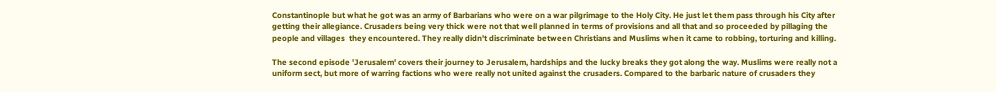Constantinople but what he got was an army of Barbarians who were on a war pilgrimage to the Holy City. He just let them pass through his City after getting their allegiance. Crusaders being very thick were not that well planned in terms of provisions and all that and so proceeded by pillaging the people and villages  they encountered. They really didn't discriminate between Christians and Muslims when it came to robbing, torturing and killing.

The second episode 'Jerusalem' covers their journey to Jerusalem, hardships and the lucky breaks they got along the way. Muslims were really not a uniform sect, but more of warring factions who were really not united against the crusaders. Compared to the barbaric nature of crusaders they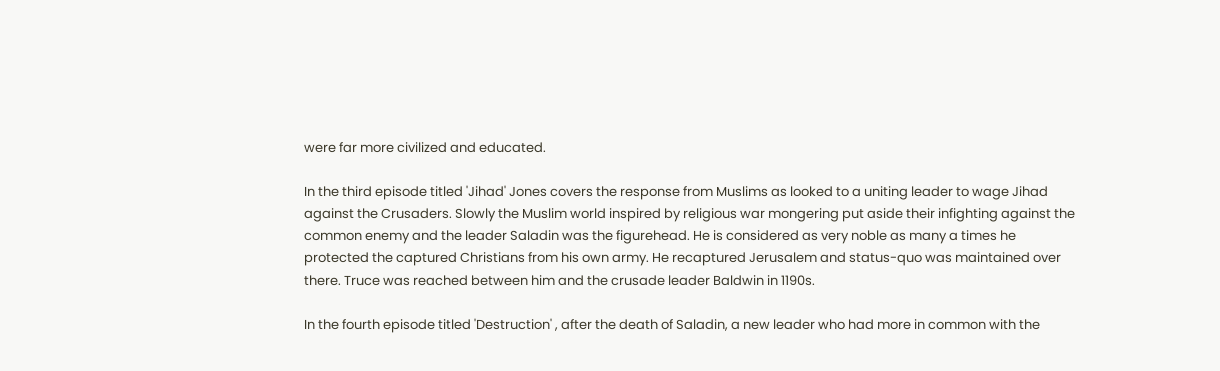were far more civilized and educated.

In the third episode titled 'Jihad' Jones covers the response from Muslims as looked to a uniting leader to wage Jihad against the Crusaders. Slowly the Muslim world inspired by religious war mongering put aside their infighting against the common enemy and the leader Saladin was the figurehead. He is considered as very noble as many a times he protected the captured Christians from his own army. He recaptured Jerusalem and status-quo was maintained over there. Truce was reached between him and the crusade leader Baldwin in 1190s.

In the fourth episode titled 'Destruction' , after the death of Saladin, a new leader who had more in common with the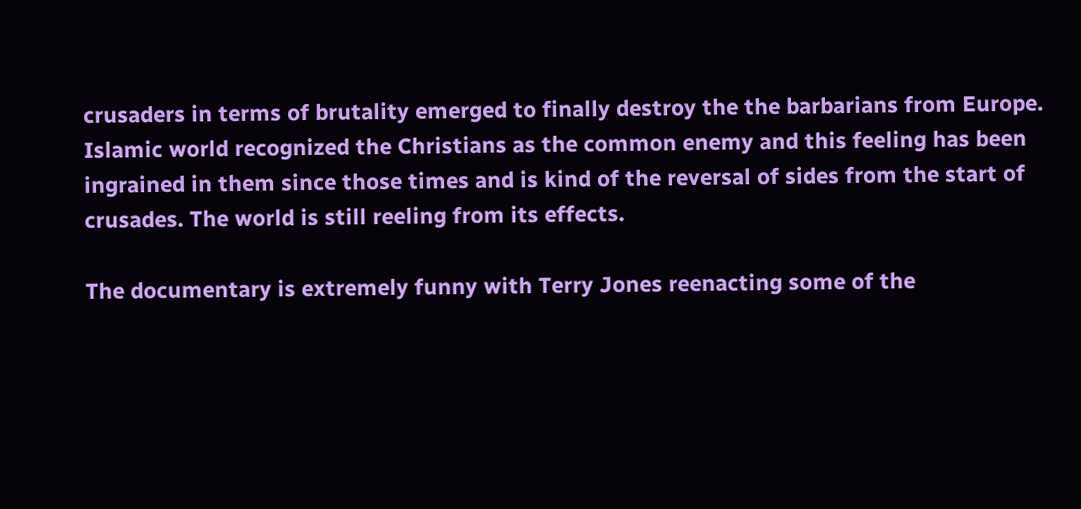crusaders in terms of brutality emerged to finally destroy the the barbarians from Europe. Islamic world recognized the Christians as the common enemy and this feeling has been ingrained in them since those times and is kind of the reversal of sides from the start of crusades. The world is still reeling from its effects.

The documentary is extremely funny with Terry Jones reenacting some of the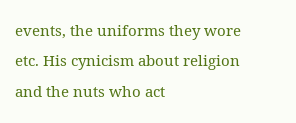events, the uniforms they wore etc. His cynicism about religion and the nuts who act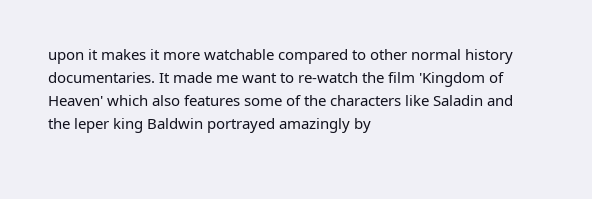upon it makes it more watchable compared to other normal history documentaries. It made me want to re-watch the film 'Kingdom of Heaven' which also features some of the characters like Saladin and the leper king Baldwin portrayed amazingly by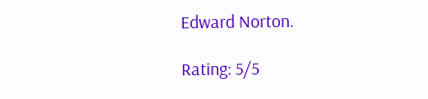Edward Norton.

Rating: 5/5